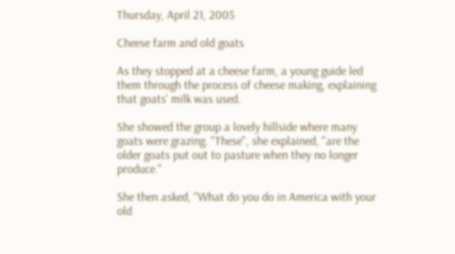Thursday, April 21, 2005

Cheese farm and old goats

As they stopped at a cheese farm, a young guide led them through the process of cheese making, explaining that goats' milk was used.

She showed the group a lovely hillside where many goats were grazing. "These", she explained, "are the older goats put out to pasture when they no longer produce."

She then asked, "What do you do in America with your old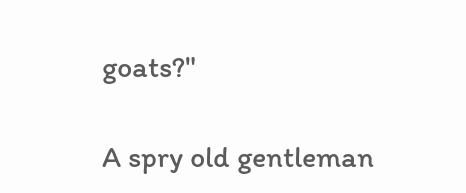goats?"

A spry old gentleman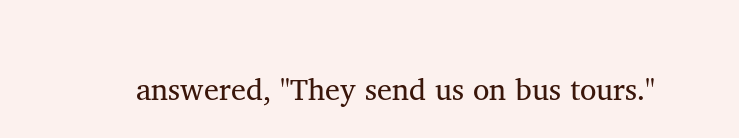answered, "They send us on bus tours."